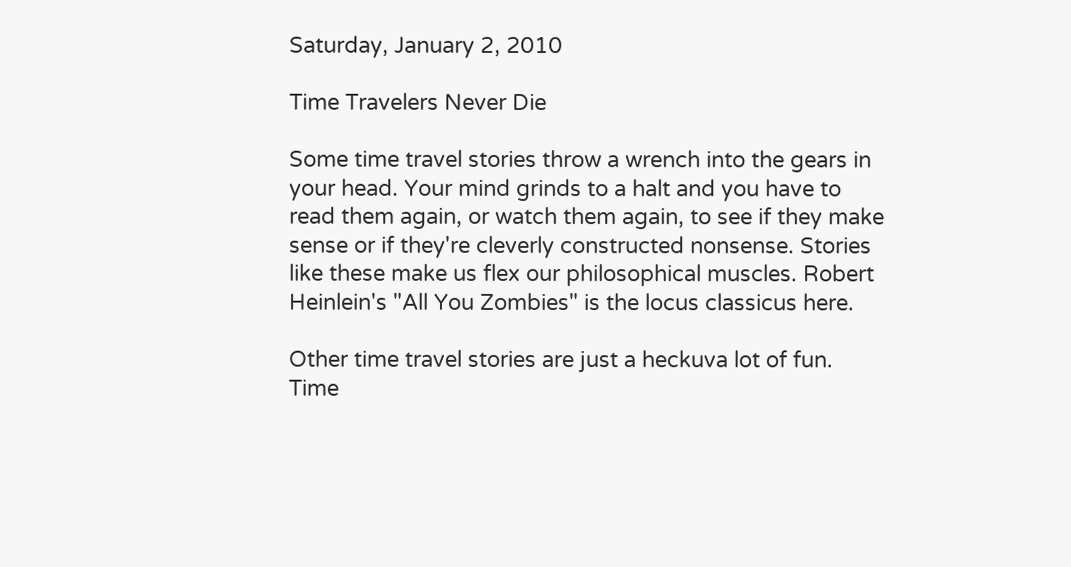Saturday, January 2, 2010

Time Travelers Never Die

Some time travel stories throw a wrench into the gears in your head. Your mind grinds to a halt and you have to read them again, or watch them again, to see if they make sense or if they're cleverly constructed nonsense. Stories like these make us flex our philosophical muscles. Robert Heinlein's "All You Zombies" is the locus classicus here.

Other time travel stories are just a heckuva lot of fun. Time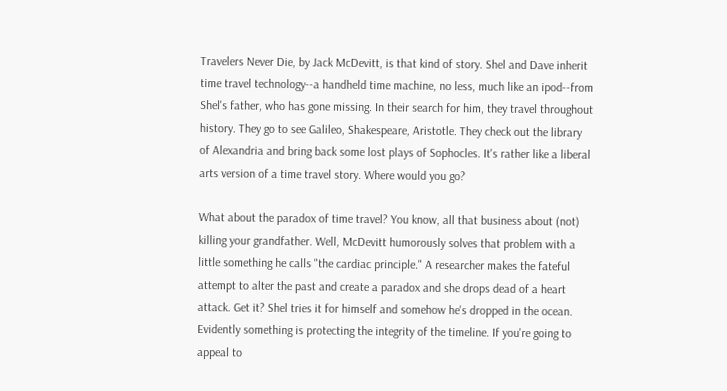Travelers Never Die, by Jack McDevitt, is that kind of story. Shel and Dave inherit time travel technology--a handheld time machine, no less, much like an ipod--from Shel's father, who has gone missing. In their search for him, they travel throughout history. They go to see Galileo, Shakespeare, Aristotle. They check out the library of Alexandria and bring back some lost plays of Sophocles. It's rather like a liberal arts version of a time travel story. Where would you go?

What about the paradox of time travel? You know, all that business about (not) killing your grandfather. Well, McDevitt humorously solves that problem with a little something he calls "the cardiac principle." A researcher makes the fateful attempt to alter the past and create a paradox and she drops dead of a heart attack. Get it? Shel tries it for himself and somehow he's dropped in the ocean. Evidently something is protecting the integrity of the timeline. If you're going to appeal to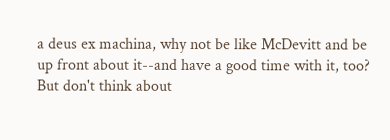a deus ex machina, why not be like McDevitt and be up front about it--and have a good time with it, too? But don't think about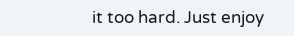it too hard. Just enjoy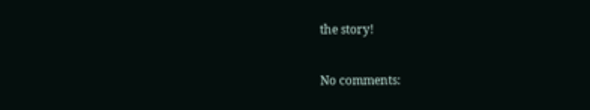the story!

No comments: